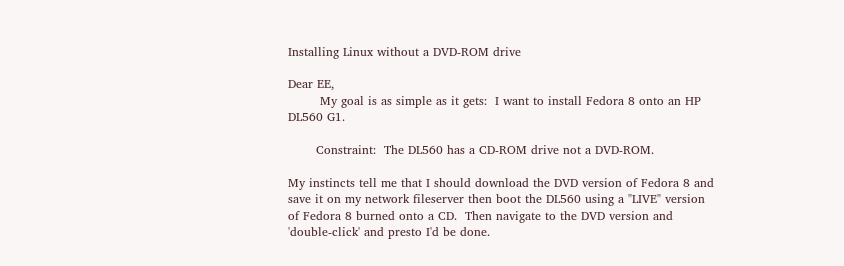Installing Linux without a DVD-ROM drive

Dear EE,
        My goal is as simple as it gets:  I want to install Fedora 8 onto an HP DL560 G1.

       Constraint:  The DL560 has a CD-ROM drive not a DVD-ROM.

My instincts tell me that I should download the DVD version of Fedora 8 and save it on my network fileserver then boot the DL560 using a "LIVE" version of Fedora 8 burned onto a CD.  Then navigate to the DVD version and 'double-click' and presto I'd be done.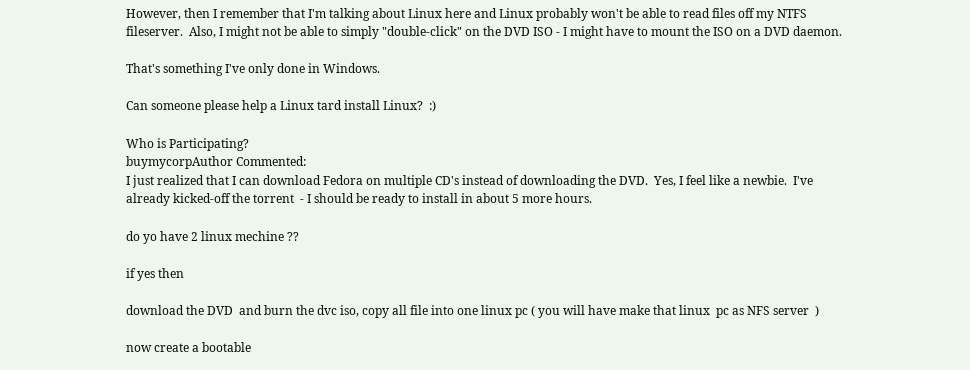However, then I remember that I'm talking about Linux here and Linux probably won't be able to read files off my NTFS fileserver.  Also, I might not be able to simply "double-click" on the DVD ISO - I might have to mount the ISO on a DVD daemon.

That's something I've only done in Windows.

Can someone please help a Linux tard install Linux?  :)

Who is Participating?
buymycorpAuthor Commented:
I just realized that I can download Fedora on multiple CD's instead of downloading the DVD.  Yes, I feel like a newbie.  I've already kicked-off the torrent  - I should be ready to install in about 5 more hours.

do yo have 2 linux mechine ??

if yes then

download the DVD  and burn the dvc iso, copy all file into one linux pc ( you will have make that linux  pc as NFS server  )

now create a bootable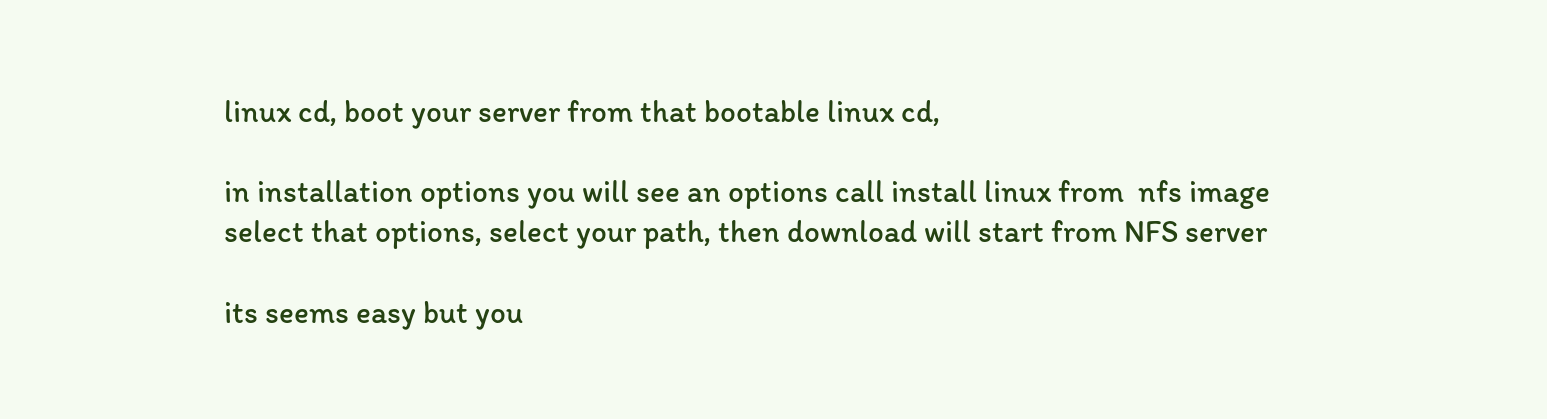linux cd, boot your server from that bootable linux cd,

in installation options you will see an options call install linux from  nfs image
select that options, select your path, then download will start from NFS server

its seems easy but you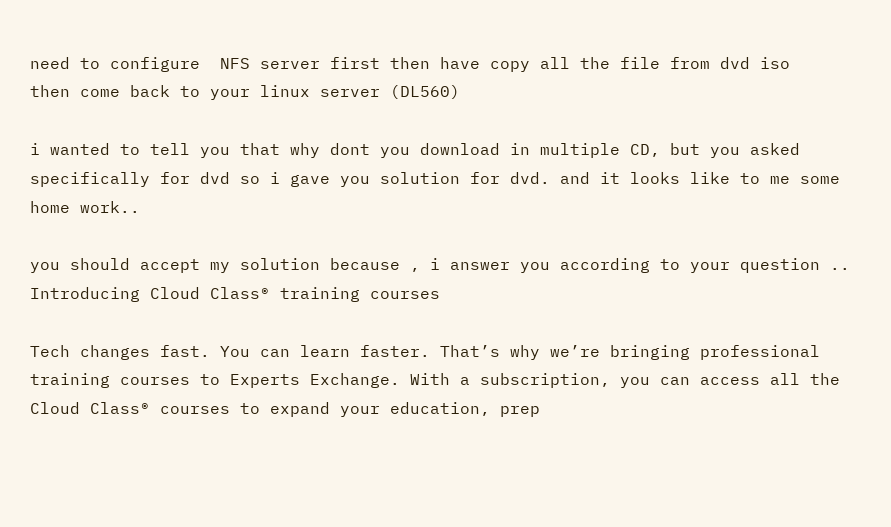need to configure  NFS server first then have copy all the file from dvd iso
then come back to your linux server (DL560)

i wanted to tell you that why dont you download in multiple CD, but you asked specifically for dvd so i gave you solution for dvd. and it looks like to me some home work..

you should accept my solution because , i answer you according to your question ..
Introducing Cloud Class® training courses

Tech changes fast. You can learn faster. That’s why we’re bringing professional training courses to Experts Exchange. With a subscription, you can access all the Cloud Class® courses to expand your education, prep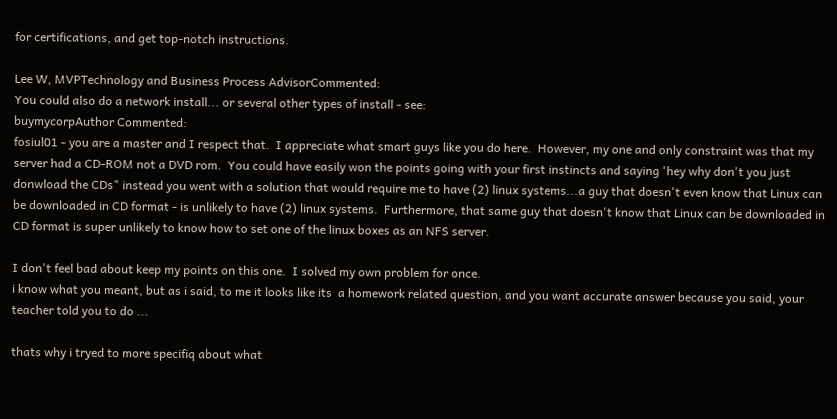for certifications, and get top-notch instructions.

Lee W, MVPTechnology and Business Process AdvisorCommented:
You could also do a network install... or several other types of install - see:
buymycorpAuthor Commented:
fosiul01 - you are a master and I respect that.  I appreciate what smart guys like you do here.  However, my one and only constraint was that my server had a CD-ROM not a DVD rom.  You could have easily won the points going with your first instincts and saying 'hey why don't you just donwload the CDs" instead you went with a solution that would require me to have (2) linux systems...a guy that doesn't even know that Linux can be downloaded in CD format - is unlikely to have (2) linux systems.  Furthermore, that same guy that doesn't know that Linux can be downloaded in CD format is super unlikely to know how to set one of the linux boxes as an NFS server.

I don't feel bad about keep my points on this one.  I solved my own problem for once.
i know what you meant, but as i said, to me it looks like its  a homework related question, and you want accurate answer because you said, your teacher told you to do ...

thats why i tryed to more specifiq about what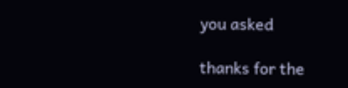you asked

thanks for the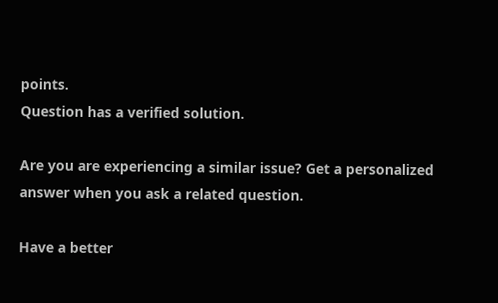points.
Question has a verified solution.

Are you are experiencing a similar issue? Get a personalized answer when you ask a related question.

Have a better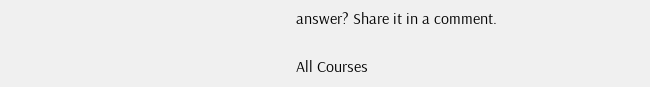answer? Share it in a comment.

All Courses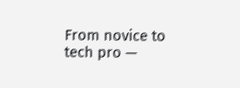From novice to tech pro —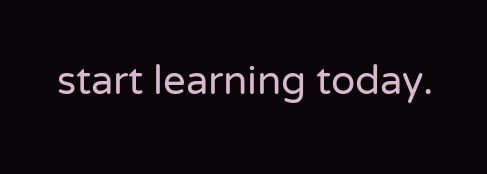start learning today.